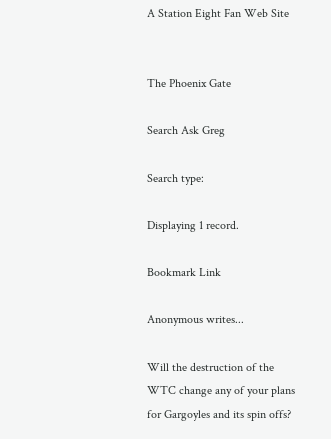A Station Eight Fan Web Site


The Phoenix Gate

Search Ask Greg

Search type:

Displaying 1 record.

Bookmark Link

Anonymous writes...

Will the destruction of the WTC change any of your plans for Gargoyles and its spin offs?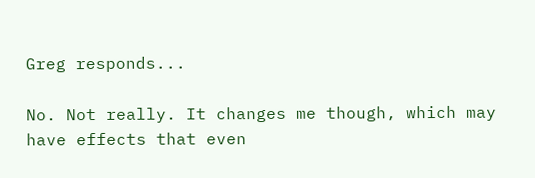Greg responds...

No. Not really. It changes me though, which may have effects that even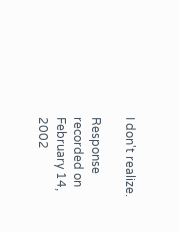I don't realize.

Response recorded on February 14, 2002